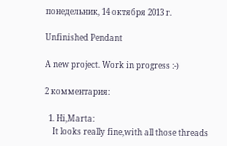понедельник, 14 октября 2013 г.

Unfinished Pendant

A new project. Work in progress :-)

2 комментария:

  1. Hi,Marta:
    It looks really fine,with all those threads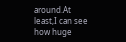around.At least,I can see how huge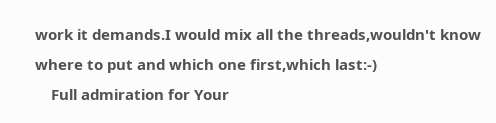work it demands.I would mix all the threads,wouldn't know where to put and which one first,which last:-)
    Full admiration for Your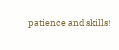patience and skills!